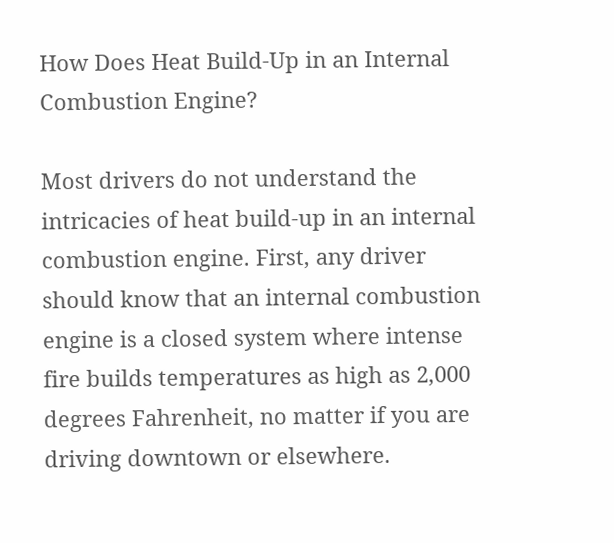How Does Heat Build-Up in an Internal Combustion Engine?

Most drivers do not understand the intricacies of heat build-up in an internal combustion engine. First, any driver should know that an internal combustion engine is a closed system where intense fire builds temperatures as high as 2,000 degrees Fahrenheit, no matter if you are driving downtown or elsewhere.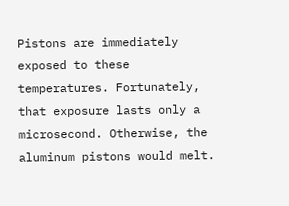Pistons are immediately exposed to these temperatures. Fortunately, that exposure lasts only a microsecond. Otherwise, the aluminum pistons would melt.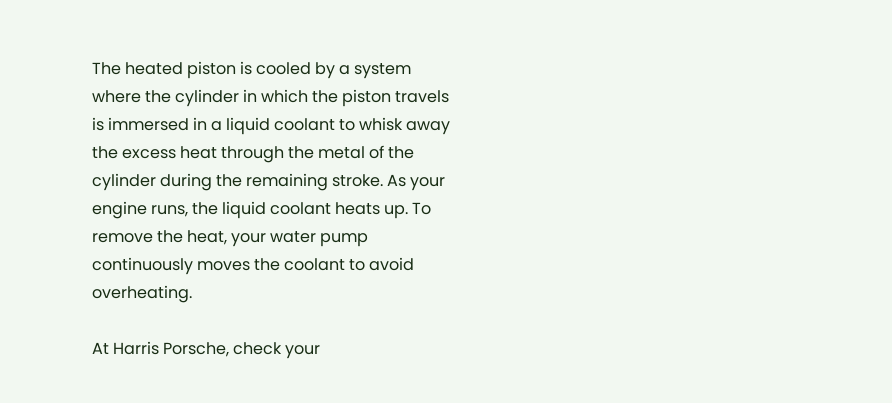The heated piston is cooled by a system where the cylinder in which the piston travels is immersed in a liquid coolant to whisk away the excess heat through the metal of the cylinder during the remaining stroke. As your engine runs, the liquid coolant heats up. To remove the heat, your water pump continuously moves the coolant to avoid overheating.

At Harris Porsche, check your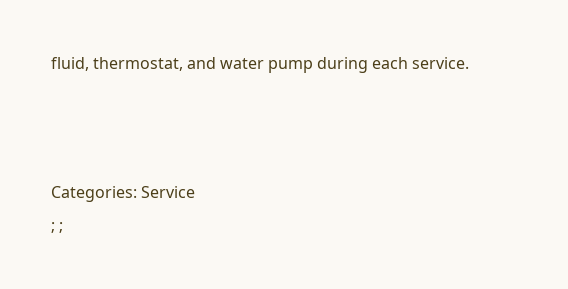fluid, thermostat, and water pump during each service.



Categories: Service
; ;